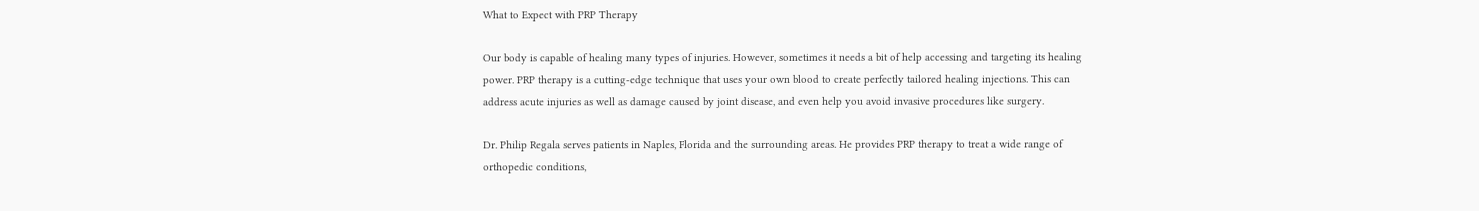What to Expect with PRP Therapy

Our body is capable of healing many types of injuries. However, sometimes it needs a bit of help accessing and targeting its healing power. PRP therapy is a cutting-edge technique that uses your own blood to create perfectly tailored healing injections. This can address acute injuries as well as damage caused by joint disease, and even help you avoid invasive procedures like surgery.

Dr. Philip Regala serves patients in Naples, Florida and the surrounding areas. He provides PRP therapy to treat a wide range of orthopedic conditions,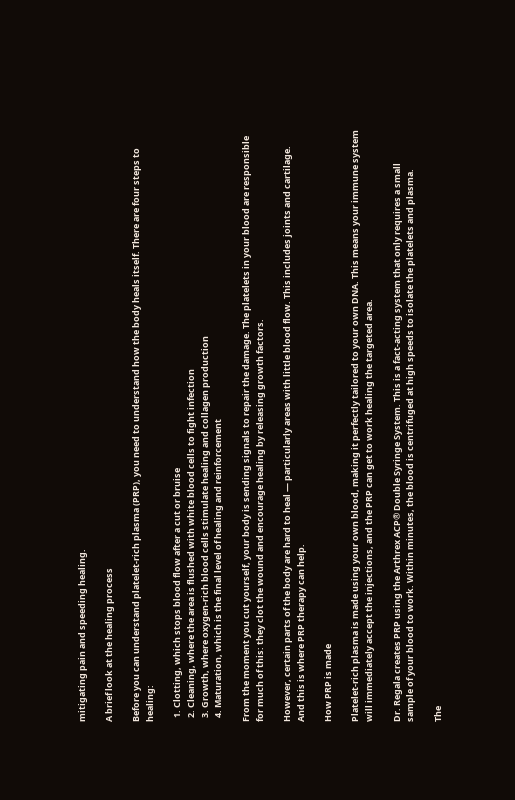mitigating pain and speeding healing.

A brief look at the healing process

Before you can understand platelet-rich plasma (PRP), you need to understand how the body heals itself. There are four steps to healing:

  1. Clotting, which stops blood flow after a cut or bruise
  2. Cleaning, where the area is flushed with white blood cells to fight infection
  3. Growth, where oxygen-rich blood cells stimulate healing and collagen production
  4. Maturation, which is the final level of healing and reinforcement

From the moment you cut yourself, your body is sending signals to repair the damage. The platelets in your blood are responsible for much of this: they clot the wound and encourage healing by releasing growth factors.

However, certain parts of the body are hard to heal — particularly areas with little blood flow. This includes joints and cartilage. And this is where PRP therapy can help.

How PRP is made

Platelet-rich plasma is made using your own blood, making it perfectly tailored to your own DNA. This means your immune system will immediately accept the injections, and the PRP can get to work healing the targeted area.

Dr. Regala creates PRP using the Arthrex ACP® Double Syringe System. This is a fact-acting system that only requires a small sample of your blood to work. Within minutes, the blood is centrifuged at high speeds to isolate the platelets and plasma.

The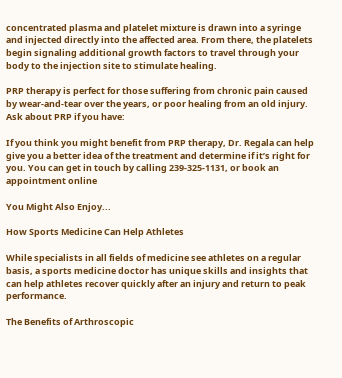concentrated plasma and platelet mixture is drawn into a syringe and injected directly into the affected area. From there, the platelets begin signaling additional growth factors to travel through your body to the injection site to stimulate healing.

PRP therapy is perfect for those suffering from chronic pain caused by wear-and-tear over the years, or poor healing from an old injury. Ask about PRP if you have:

If you think you might benefit from PRP therapy, Dr. Regala can help give you a better idea of the treatment and determine if it’s right for you. You can get in touch by calling 239-325-1131, or book an appointment online

You Might Also Enjoy...

How Sports Medicine Can Help Athletes

While specialists in all fields of medicine see athletes on a regular basis, a sports medicine doctor has unique skills and insights that can help athletes recover quickly after an injury and return to peak performance.

The Benefits of Arthroscopic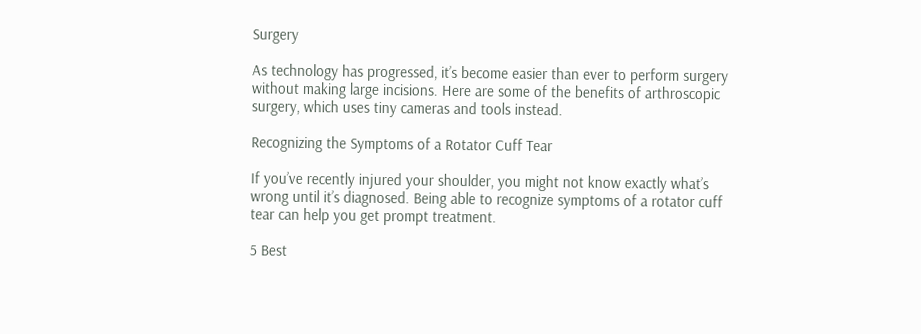Surgery

As technology has progressed, it’s become easier than ever to perform surgery without making large incisions. Here are some of the benefits of arthroscopic surgery, which uses tiny cameras and tools instead.

Recognizing the Symptoms of a Rotator Cuff Tear

If you’ve recently injured your shoulder, you might not know exactly what’s wrong until it’s diagnosed. Being able to recognize symptoms of a rotator cuff tear can help you get prompt treatment.

5 Best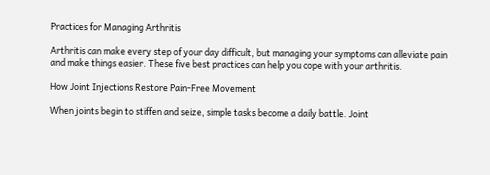Practices for Managing Arthritis

Arthritis can make every step of your day difficult, but managing your symptoms can alleviate pain and make things easier. These five best practices can help you cope with your arthritis.

How Joint Injections Restore Pain-Free Movement

When joints begin to stiffen and seize, simple tasks become a daily battle. Joint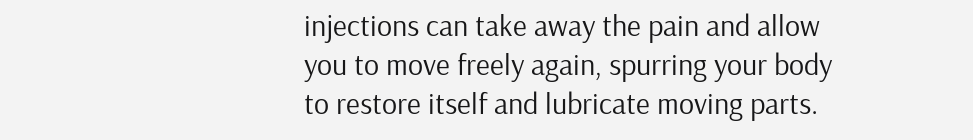injections can take away the pain and allow you to move freely again, spurring your body to restore itself and lubricate moving parts.